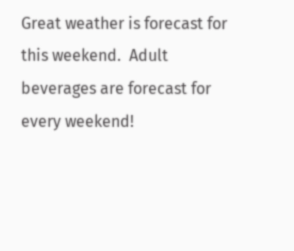Great weather is forecast for this weekend.  Adult beverages are forecast for every weekend!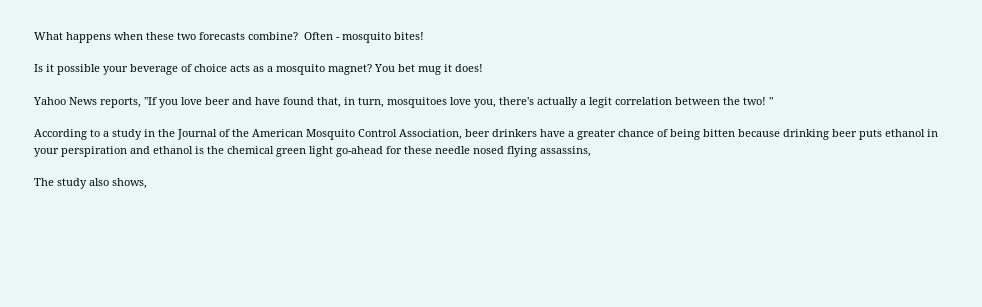What happens when these two forecasts combine?  Often - mosquito bites!

Is it possible your beverage of choice acts as a mosquito magnet? You bet mug it does!

Yahoo News reports, "If you love beer and have found that, in turn, mosquitoes love you, there's actually a legit correlation between the two! "

According to a study in the Journal of the American Mosquito Control Association, beer drinkers have a greater chance of being bitten because drinking beer puts ethanol in your perspiration and ethanol is the chemical green light go-ahead for these needle nosed flying assassins,

The study also shows,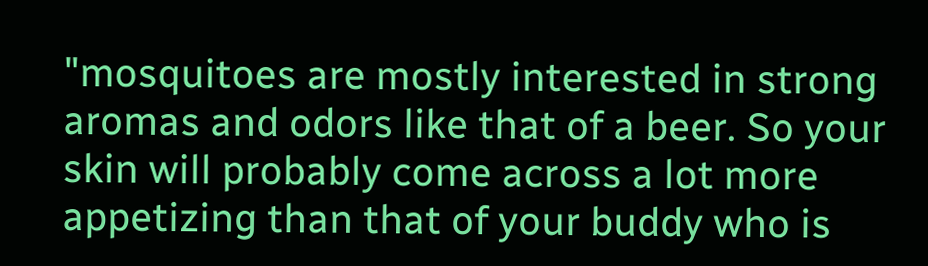"mosquitoes are mostly interested in strong aromas and odors like that of a beer. So your skin will probably come across a lot more appetizing than that of your buddy who is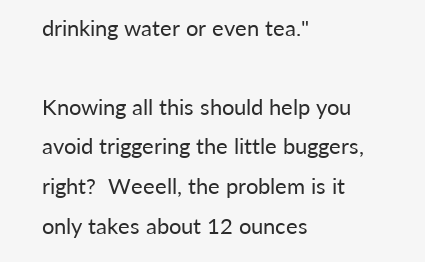drinking water or even tea."

Knowing all this should help you avoid triggering the little buggers, right?  Weeell, the problem is it only takes about 12 ounces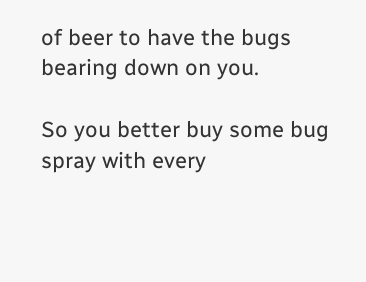of beer to have the bugs bearing down on you.

So you better buy some bug spray with every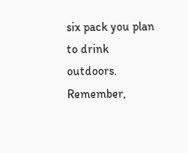six pack you plan to drink outdoors.  Remember,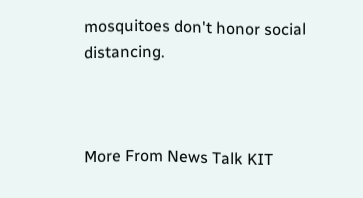mosquitoes don't honor social distancing.



More From News Talk KIT